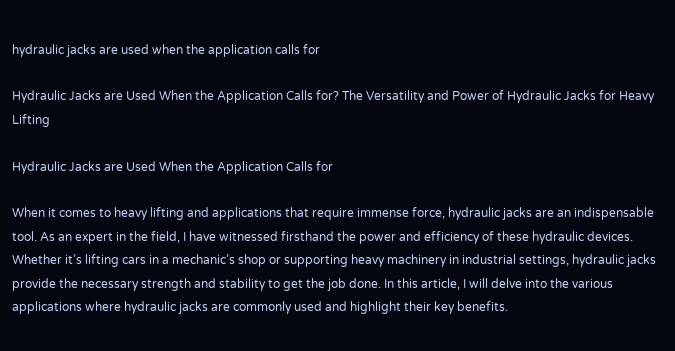hydraulic jacks are used when the application calls for

Hydraulic Jacks are Used When the Application Calls for? The Versatility and Power of Hydraulic Jacks for Heavy Lifting

Hydraulic Jacks are Used When the Application Calls for

When it comes to heavy lifting and applications that require immense force, hydraulic jacks are an indispensable tool. As an expert in the field, I have witnessed firsthand the power and efficiency of these hydraulic devices. Whether it’s lifting cars in a mechanic’s shop or supporting heavy machinery in industrial settings, hydraulic jacks provide the necessary strength and stability to get the job done. In this article, I will delve into the various applications where hydraulic jacks are commonly used and highlight their key benefits.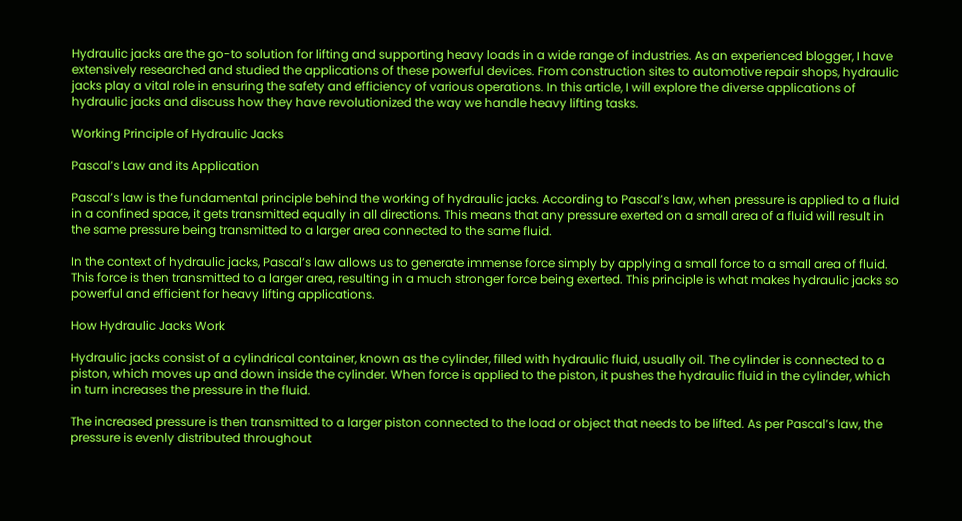Hydraulic jacks are the go-to solution for lifting and supporting heavy loads in a wide range of industries. As an experienced blogger, I have extensively researched and studied the applications of these powerful devices. From construction sites to automotive repair shops, hydraulic jacks play a vital role in ensuring the safety and efficiency of various operations. In this article, I will explore the diverse applications of hydraulic jacks and discuss how they have revolutionized the way we handle heavy lifting tasks.

Working Principle of Hydraulic Jacks

Pascal’s Law and its Application

Pascal’s law is the fundamental principle behind the working of hydraulic jacks. According to Pascal’s law, when pressure is applied to a fluid in a confined space, it gets transmitted equally in all directions. This means that any pressure exerted on a small area of a fluid will result in the same pressure being transmitted to a larger area connected to the same fluid.

In the context of hydraulic jacks, Pascal’s law allows us to generate immense force simply by applying a small force to a small area of fluid. This force is then transmitted to a larger area, resulting in a much stronger force being exerted. This principle is what makes hydraulic jacks so powerful and efficient for heavy lifting applications.

How Hydraulic Jacks Work

Hydraulic jacks consist of a cylindrical container, known as the cylinder, filled with hydraulic fluid, usually oil. The cylinder is connected to a piston, which moves up and down inside the cylinder. When force is applied to the piston, it pushes the hydraulic fluid in the cylinder, which in turn increases the pressure in the fluid.

The increased pressure is then transmitted to a larger piston connected to the load or object that needs to be lifted. As per Pascal’s law, the pressure is evenly distributed throughout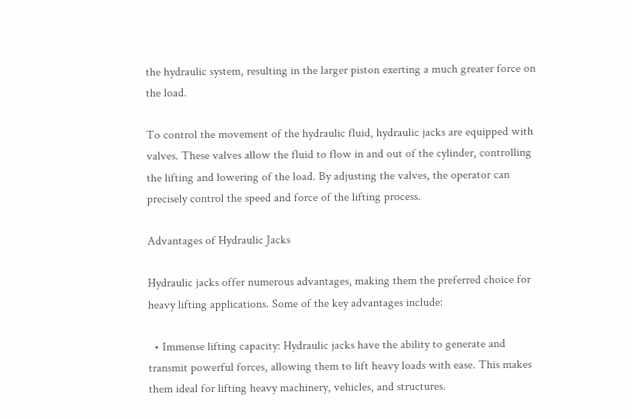the hydraulic system, resulting in the larger piston exerting a much greater force on the load.

To control the movement of the hydraulic fluid, hydraulic jacks are equipped with valves. These valves allow the fluid to flow in and out of the cylinder, controlling the lifting and lowering of the load. By adjusting the valves, the operator can precisely control the speed and force of the lifting process.

Advantages of Hydraulic Jacks

Hydraulic jacks offer numerous advantages, making them the preferred choice for heavy lifting applications. Some of the key advantages include:

  • Immense lifting capacity: Hydraulic jacks have the ability to generate and transmit powerful forces, allowing them to lift heavy loads with ease. This makes them ideal for lifting heavy machinery, vehicles, and structures.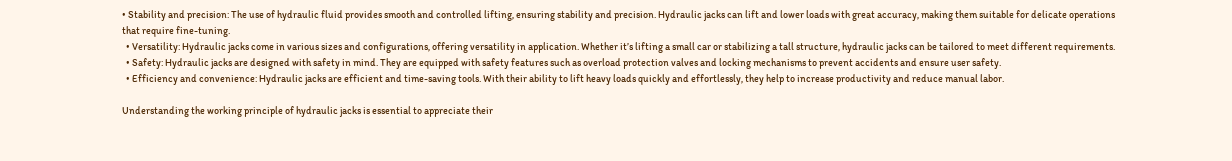• Stability and precision: The use of hydraulic fluid provides smooth and controlled lifting, ensuring stability and precision. Hydraulic jacks can lift and lower loads with great accuracy, making them suitable for delicate operations that require fine-tuning.
  • Versatility: Hydraulic jacks come in various sizes and configurations, offering versatility in application. Whether it’s lifting a small car or stabilizing a tall structure, hydraulic jacks can be tailored to meet different requirements.
  • Safety: Hydraulic jacks are designed with safety in mind. They are equipped with safety features such as overload protection valves and locking mechanisms to prevent accidents and ensure user safety.
  • Efficiency and convenience: Hydraulic jacks are efficient and time-saving tools. With their ability to lift heavy loads quickly and effortlessly, they help to increase productivity and reduce manual labor.

Understanding the working principle of hydraulic jacks is essential to appreciate their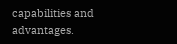capabilities and advantages.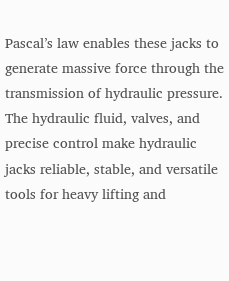Pascal’s law enables these jacks to generate massive force through the transmission of hydraulic pressure. The hydraulic fluid, valves, and precise control make hydraulic jacks reliable, stable, and versatile tools for heavy lifting and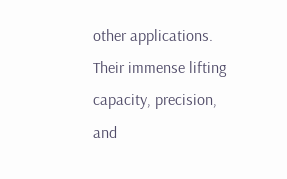other applications. Their immense lifting capacity, precision, and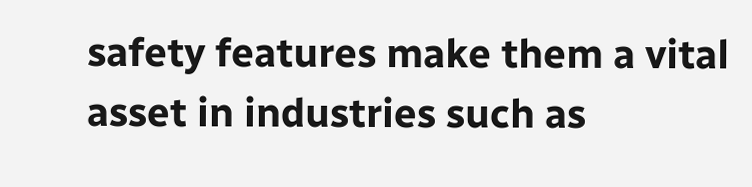safety features make them a vital asset in industries such as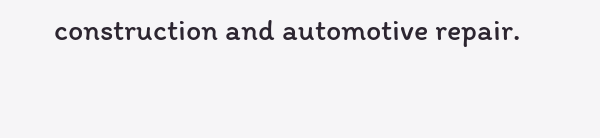construction and automotive repair.